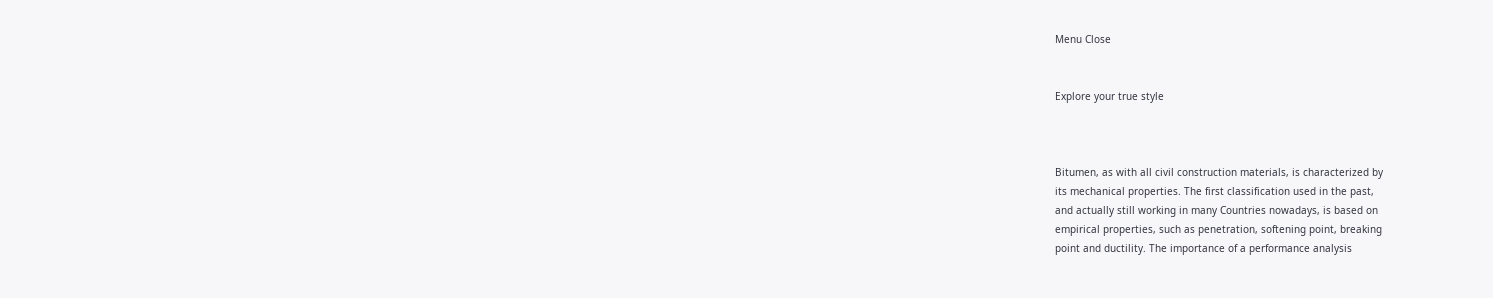Menu Close


Explore your true style



Bitumen, as with all civil construction materials, is characterized by
its mechanical properties. The first classification used in the past,
and actually still working in many Countries nowadays, is based on
empirical properties, such as penetration, softening point, breaking
point and ductility. The importance of a performance analysis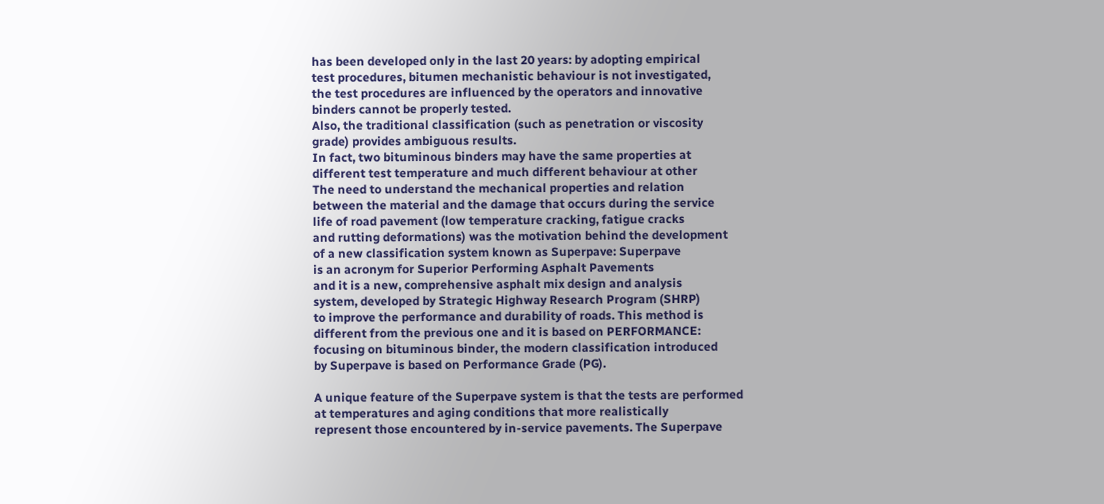has been developed only in the last 20 years: by adopting empirical
test procedures, bitumen mechanistic behaviour is not investigated,
the test procedures are influenced by the operators and innovative
binders cannot be properly tested.
Also, the traditional classification (such as penetration or viscosity
grade) provides ambiguous results.
In fact, two bituminous binders may have the same properties at
different test temperature and much different behaviour at other
The need to understand the mechanical properties and relation
between the material and the damage that occurs during the service
life of road pavement (low temperature cracking, fatigue cracks
and rutting deformations) was the motivation behind the development
of a new classification system known as Superpave: Superpave
is an acronym for Superior Performing Asphalt Pavements
and it is a new, comprehensive asphalt mix design and analysis
system, developed by Strategic Highway Research Program (SHRP)
to improve the performance and durability of roads. This method is
different from the previous one and it is based on PERFORMANCE:
focusing on bituminous binder, the modern classification introduced
by Superpave is based on Performance Grade (PG).

A unique feature of the Superpave system is that the tests are performed
at temperatures and aging conditions that more realistically
represent those encountered by in-service pavements. The Superpave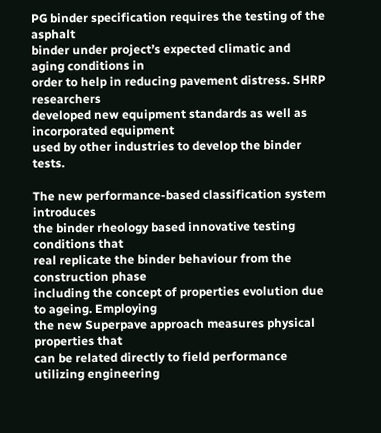PG binder specification requires the testing of the asphalt
binder under project’s expected climatic and aging conditions in
order to help in reducing pavement distress. SHRP researchers
developed new equipment standards as well as incorporated equipment
used by other industries to develop the binder tests.

The new performance-based classification system introduces
the binder rheology based innovative testing conditions that
real replicate the binder behaviour from the construction phase
including the concept of properties evolution due to ageing. Employing
the new Superpave approach measures physical properties that
can be related directly to field performance utilizing engineering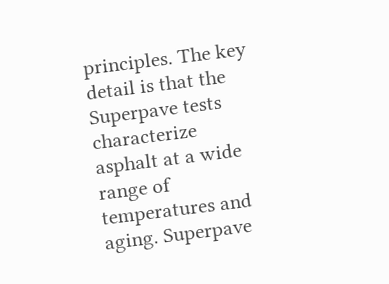principles. The key detail is that the Superpave tests characterize
asphalt at a wide range of temperatures and aging. Superpave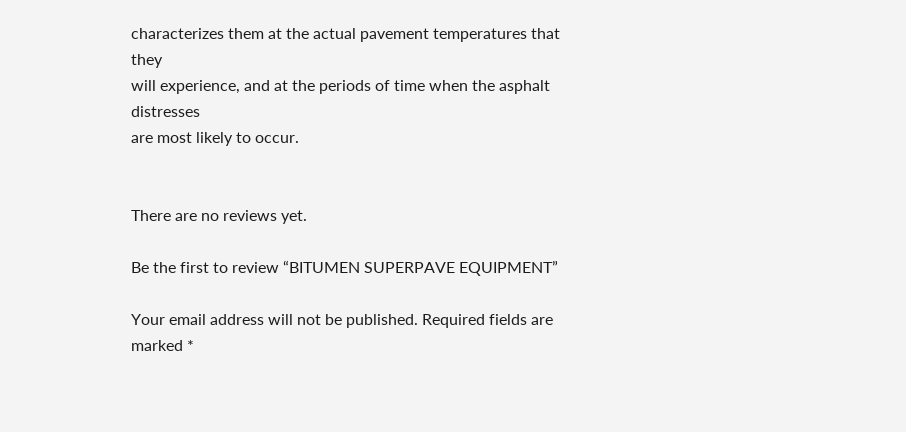characterizes them at the actual pavement temperatures that they
will experience, and at the periods of time when the asphalt distresses
are most likely to occur.


There are no reviews yet.

Be the first to review “BITUMEN SUPERPAVE EQUIPMENT”

Your email address will not be published. Required fields are marked *